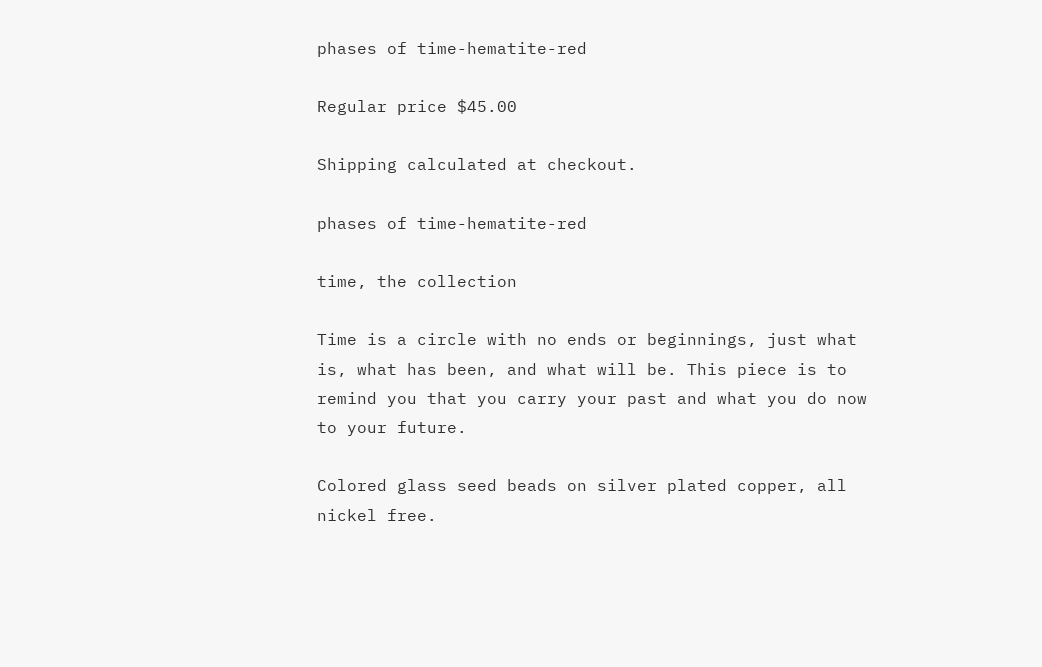phases of time-hematite-red

Regular price $45.00

Shipping calculated at checkout.

phases of time-hematite-red

time, the collection

Time is a circle with no ends or beginnings, just what is, what has been, and what will be. This piece is to remind you that you carry your past and what you do now to your future.

Colored glass seed beads on silver plated copper, all nickel free.